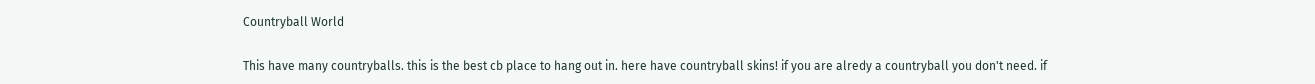Countryball World

This have many countryballs. this is the best cb place to hang out in. here have countryball skins! if you are alredy a countryball you don't need. if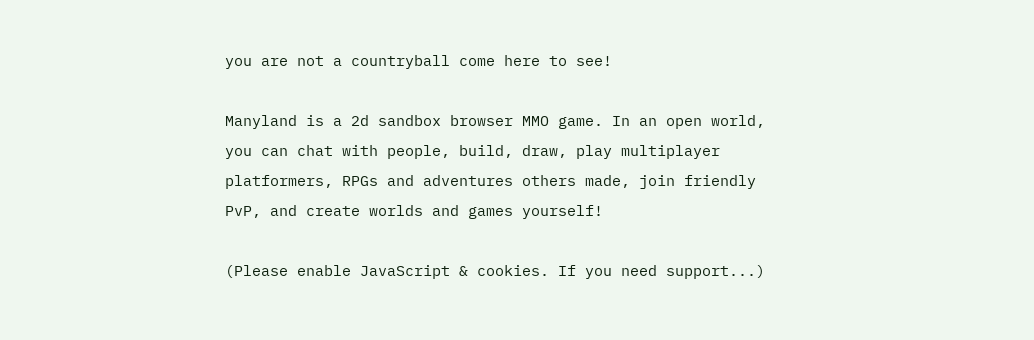you are not a countryball come here to see!

Manyland is a 2d sandbox browser MMO game. In an open world, you can chat with people, build, draw, play multiplayer platformers, RPGs and adventures others made, join friendly PvP, and create worlds and games yourself!

(Please enable JavaScript & cookies. If you need support...)